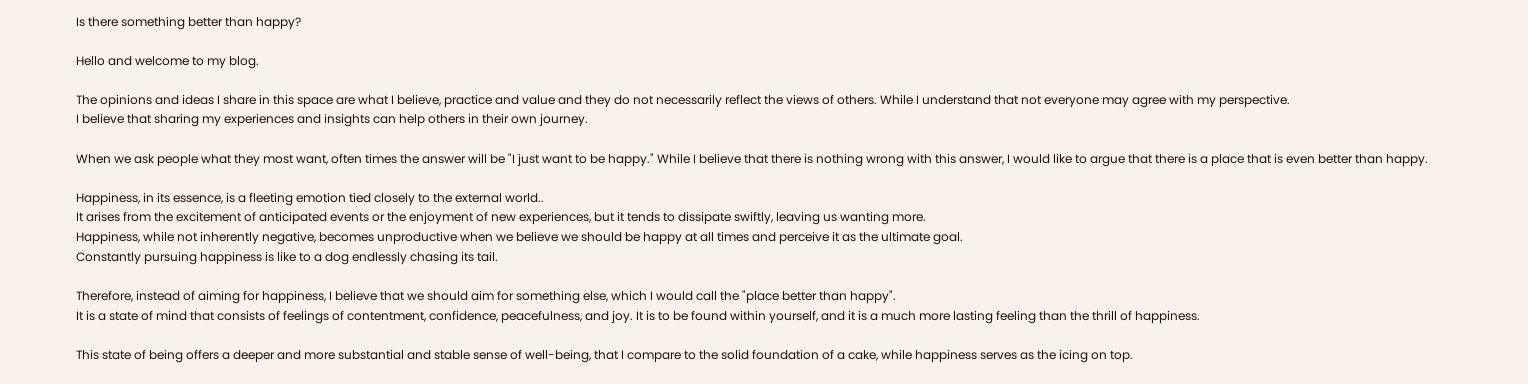Is there something better than happy?

Hello and welcome to my blog.

The opinions and ideas I share in this space are what I believe, practice and value and they do not necessarily reflect the views of others. While I understand that not everyone may agree with my perspective.
I believe that sharing my experiences and insights can help others in their own journey.

When we ask people what they most want, often times the answer will be "I just want to be happy." While I believe that there is nothing wrong with this answer, I would like to argue that there is a place that is even better than happy.

Happiness, in its essence, is a fleeting emotion tied closely to the external world..
It arises from the excitement of anticipated events or the enjoyment of new experiences, but it tends to dissipate swiftly, leaving us wanting more.
Happiness, while not inherently negative, becomes unproductive when we believe we should be happy at all times and perceive it as the ultimate goal.
Constantly pursuing happiness is like to a dog endlessly chasing its tail.

Therefore, instead of aiming for happiness, I believe that we should aim for something else, which I would call the "place better than happy".
It is a state of mind that consists of feelings of contentment, confidence, peacefulness, and joy. It is to be found within yourself, and it is a much more lasting feeling than the thrill of happiness.

This state of being offers a deeper and more substantial and stable sense of well-being, that I compare to the solid foundation of a cake, while happiness serves as the icing on top.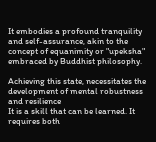It embodies a profound tranquility and self-assurance, akin to the concept of equanimity or "upeksha" embraced by Buddhist philosophy.

Achieving this state, necessitates the development of mental robustness and resilience
It is a skill that can be learned. It requires both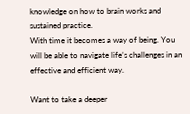knowledge on how to brain works and sustained practice.
With time it becomes a way of being. You will be able to navigate life’s challenges in an effective and efficient way.

Want to take a deeper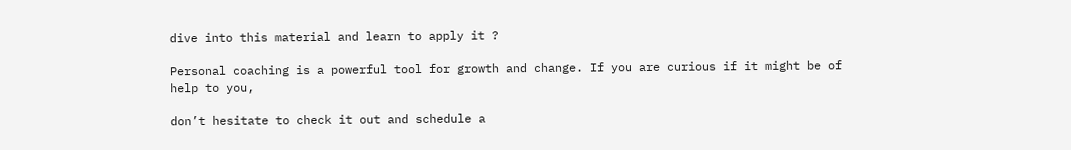dive into this material and learn to apply it ?

Personal coaching is a powerful tool for growth and change. If you are curious if it might be of help to you,

don’t hesitate to check it out and schedule a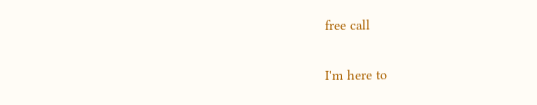free call

I'm here to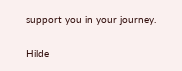support you in your journey.

Hilde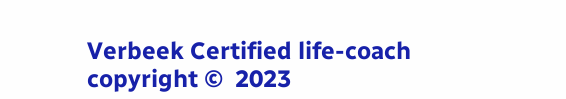Verbeek Certified life-coach  copyright ©  2023